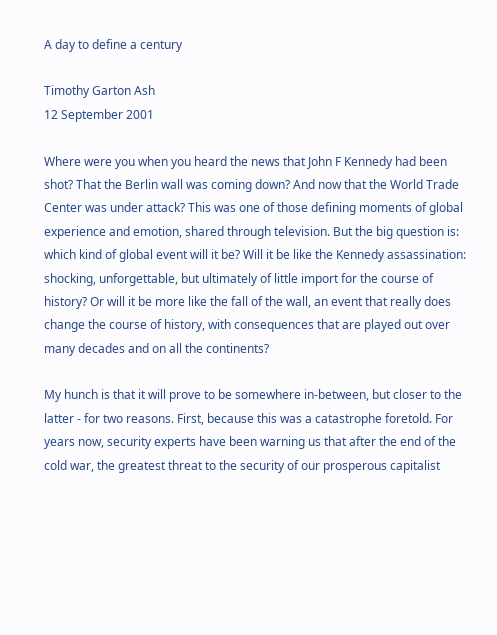A day to define a century

Timothy Garton Ash
12 September 2001

Where were you when you heard the news that John F Kennedy had been shot? That the Berlin wall was coming down? And now that the World Trade Center was under attack? This was one of those defining moments of global experience and emotion, shared through television. But the big question is: which kind of global event will it be? Will it be like the Kennedy assassination: shocking, unforgettable, but ultimately of little import for the course of history? Or will it be more like the fall of the wall, an event that really does change the course of history, with consequences that are played out over many decades and on all the continents?

My hunch is that it will prove to be somewhere in-between, but closer to the latter - for two reasons. First, because this was a catastrophe foretold. For years now, security experts have been warning us that after the end of the cold war, the greatest threat to the security of our prosperous capitalist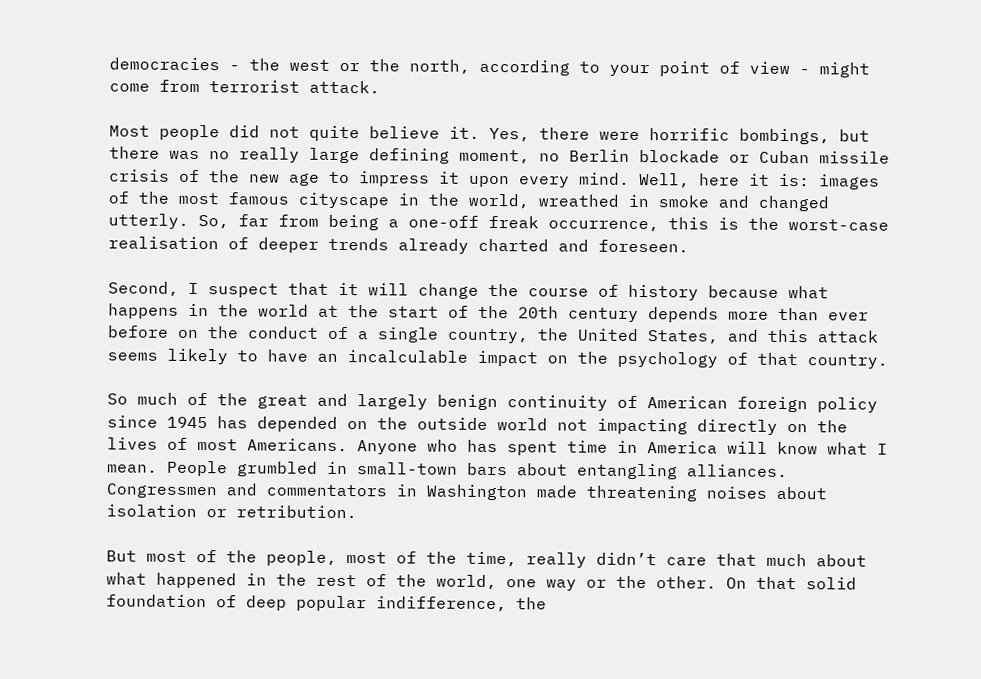democracies - the west or the north, according to your point of view - might come from terrorist attack.

Most people did not quite believe it. Yes, there were horrific bombings, but there was no really large defining moment, no Berlin blockade or Cuban missile crisis of the new age to impress it upon every mind. Well, here it is: images of the most famous cityscape in the world, wreathed in smoke and changed utterly. So, far from being a one-off freak occurrence, this is the worst-case realisation of deeper trends already charted and foreseen.

Second, I suspect that it will change the course of history because what happens in the world at the start of the 20th century depends more than ever before on the conduct of a single country, the United States, and this attack seems likely to have an incalculable impact on the psychology of that country.

So much of the great and largely benign continuity of American foreign policy since 1945 has depended on the outside world not impacting directly on the lives of most Americans. Anyone who has spent time in America will know what I mean. People grumbled in small-town bars about entangling alliances. Congressmen and commentators in Washington made threatening noises about isolation or retribution.

But most of the people, most of the time, really didn’t care that much about what happened in the rest of the world, one way or the other. On that solid foundation of deep popular indifference, the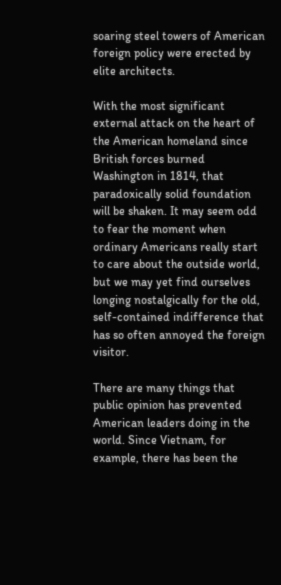soaring steel towers of American foreign policy were erected by elite architects.

With the most significant external attack on the heart of the American homeland since British forces burned Washington in 1814, that paradoxically solid foundation will be shaken. It may seem odd to fear the moment when ordinary Americans really start to care about the outside world, but we may yet find ourselves longing nostalgically for the old, self-contained indifference that has so often annoyed the foreign visitor.

There are many things that public opinion has prevented American leaders doing in the world. Since Vietnam, for example, there has been the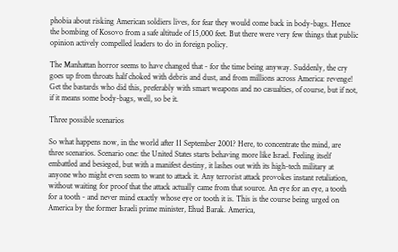phobia about risking American soldiers lives, for fear they would come back in body-bags. Hence the bombing of Kosovo from a safe altitude of 15,000 feet. But there were very few things that public opinion actively compelled leaders to do in foreign policy.

The Manhattan horror seems to have changed that - for the time being anyway. Suddenly, the cry goes up from throats half choked with debris and dust, and from millions across America: revenge! Get the bastards who did this, preferably with smart weapons and no casualties, of course, but if not, if it means some body-bags, well, so be it.

Three possible scenarios

So what happens now, in the world after 11 September 2001? Here, to concentrate the mind, are three scenarios. Scenario one: the United States starts behaving more like Israel. Feeling itself embattled and besieged, but with a manifest destiny, it lashes out with its high-tech military at anyone who might even seem to want to attack it. Any terrorist attack provokes instant retaliation, without waiting for proof that the attack actually came from that source. An eye for an eye, a tooth for a tooth - and never mind exactly whose eye or tooth it is. This is the course being urged on America by the former Israeli prime minister, Ehud Barak. America,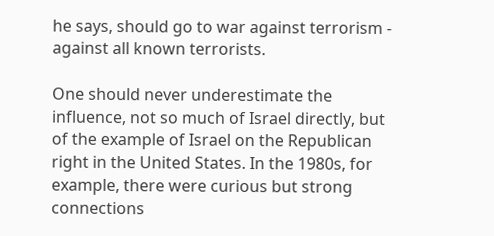he says, should go to war against terrorism - against all known terrorists.

One should never underestimate the influence, not so much of Israel directly, but of the example of Israel on the Republican right in the United States. In the 1980s, for example, there were curious but strong connections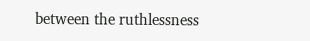between the ruthlessness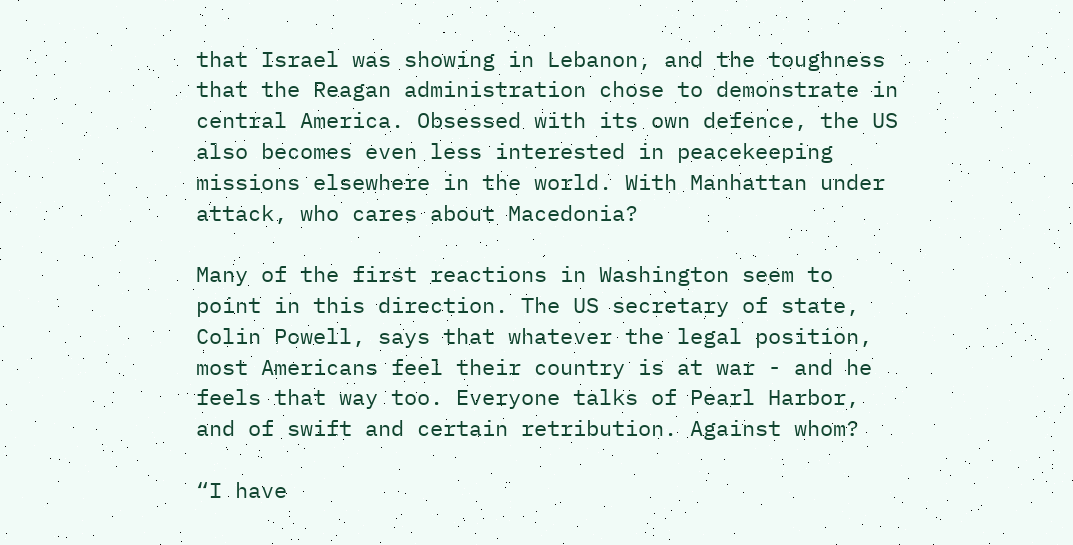that Israel was showing in Lebanon, and the toughness that the Reagan administration chose to demonstrate in central America. Obsessed with its own defence, the US also becomes even less interested in peacekeeping missions elsewhere in the world. With Manhattan under attack, who cares about Macedonia?

Many of the first reactions in Washington seem to point in this direction. The US secretary of state, Colin Powell, says that whatever the legal position, most Americans feel their country is at war - and he feels that way too. Everyone talks of Pearl Harbor, and of swift and certain retribution. Against whom?

“I have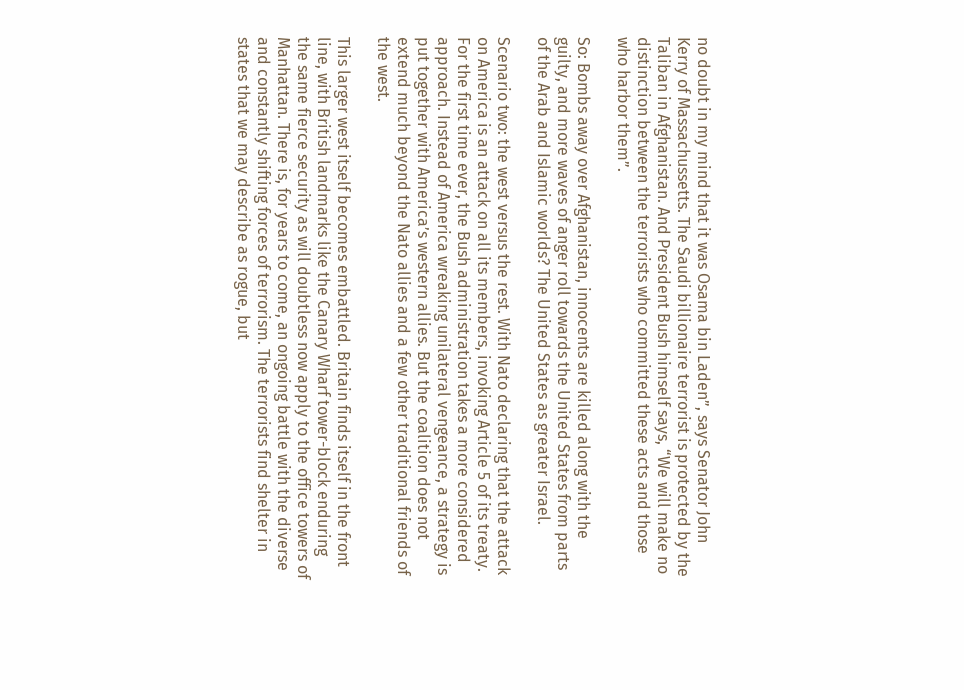no doubt in my mind that it was Osama bin Laden”, says Senator John Kerry of Massachussetts. The Saudi billionaire terrorist is protected by the Taliban in Afghanistan. And President Bush himself says, “We will make no distinction between the terrorists who committed these acts and those who harbor them”.

So: Bombs away over Afghanistan, innocents are killed along with the guilty, and more waves of anger roll towards the United States from parts of the Arab and Islamic worlds? The United States as greater Israel.

Scenario two: the west versus the rest. With Nato declaring that the attack on America is an attack on all its members, invoking Article 5 of its treaty. For the first time ever, the Bush administration takes a more considered approach. Instead of America wreaking unilateral vengeance, a strategy is put together with America’s western allies. But the coalition does not extend much beyond the Nato allies and a few other traditional friends of the west.

This larger west itself becomes embattled. Britain finds itself in the front line, with British landmarks like the Canary Wharf tower-block enduring the same fierce security as will doubtless now apply to the office towers of Manhattan. There is, for years to come, an ongoing battle with the diverse and constantly shifting forces of terrorism. The terrorists find shelter in states that we may describe as rogue, but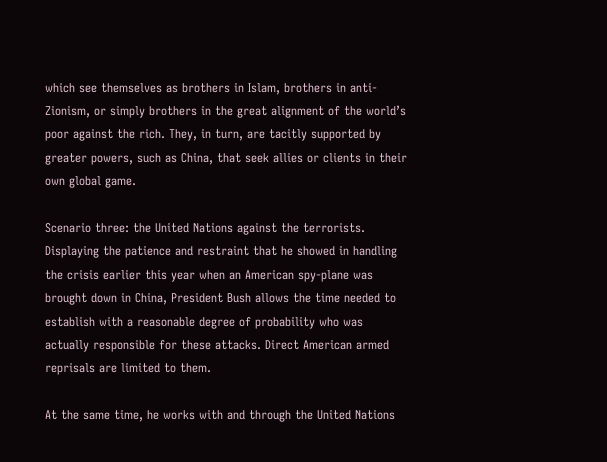which see themselves as brothers in Islam, brothers in anti-Zionism, or simply brothers in the great alignment of the world’s poor against the rich. They, in turn, are tacitly supported by greater powers, such as China, that seek allies or clients in their own global game.

Scenario three: the United Nations against the terrorists. Displaying the patience and restraint that he showed in handling the crisis earlier this year when an American spy-plane was brought down in China, President Bush allows the time needed to establish with a reasonable degree of probability who was actually responsible for these attacks. Direct American armed reprisals are limited to them.

At the same time, he works with and through the United Nations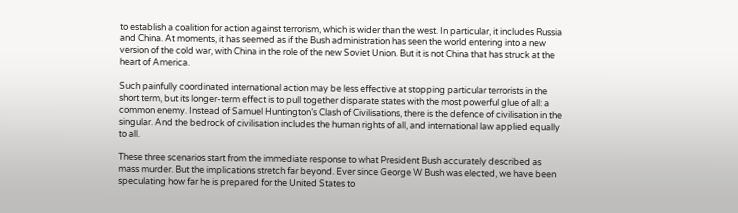to establish a coalition for action against terrorism, which is wider than the west. In particular, it includes Russia and China. At moments, it has seemed as if the Bush administration has seen the world entering into a new version of the cold war, with China in the role of the new Soviet Union. But it is not China that has struck at the heart of America.

Such painfully coordinated international action may be less effective at stopping particular terrorists in the short term, but its longer-term effect is to pull together disparate states with the most powerful glue of all: a common enemy. Instead of Samuel Huntington’s Clash of Civilisations, there is the defence of civilisation in the singular. And the bedrock of civilisation includes the human rights of all, and international law applied equally to all.

These three scenarios start from the immediate response to what President Bush accurately described as mass murder. But the implications stretch far beyond. Ever since George W Bush was elected, we have been speculating how far he is prepared for the United States to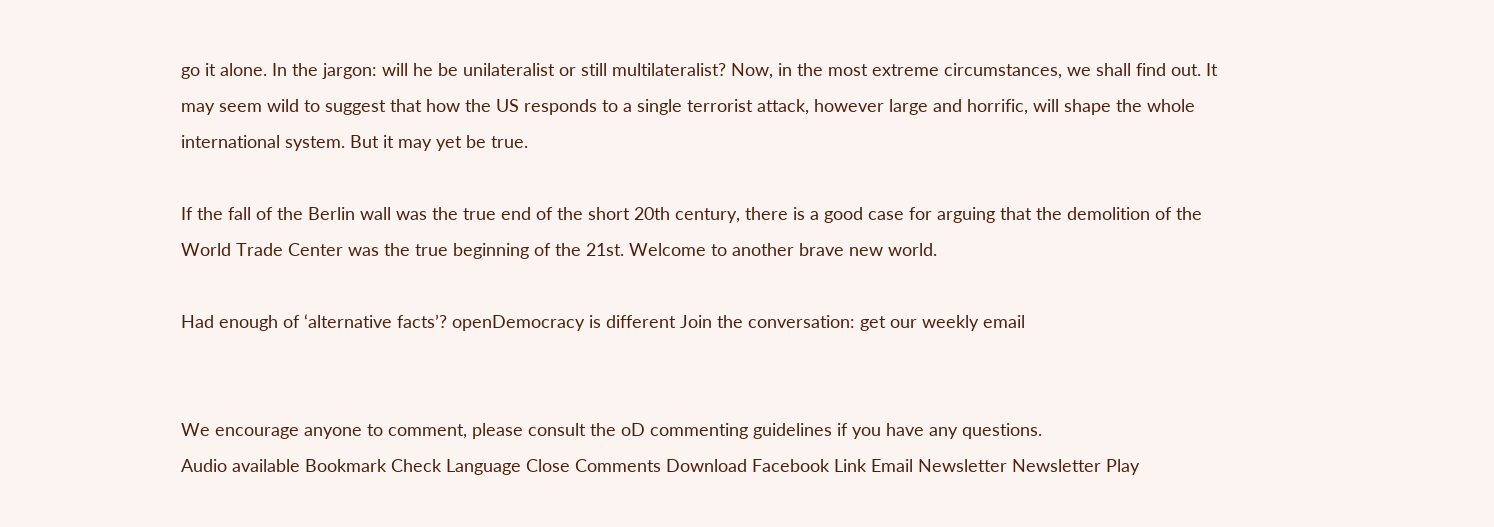go it alone. In the jargon: will he be unilateralist or still multilateralist? Now, in the most extreme circumstances, we shall find out. It may seem wild to suggest that how the US responds to a single terrorist attack, however large and horrific, will shape the whole international system. But it may yet be true.

If the fall of the Berlin wall was the true end of the short 20th century, there is a good case for arguing that the demolition of the World Trade Center was the true beginning of the 21st. Welcome to another brave new world.

Had enough of ‘alternative facts’? openDemocracy is different Join the conversation: get our weekly email


We encourage anyone to comment, please consult the oD commenting guidelines if you have any questions.
Audio available Bookmark Check Language Close Comments Download Facebook Link Email Newsletter Newsletter Play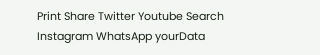Print Share Twitter Youtube Search Instagram WhatsApp yourData